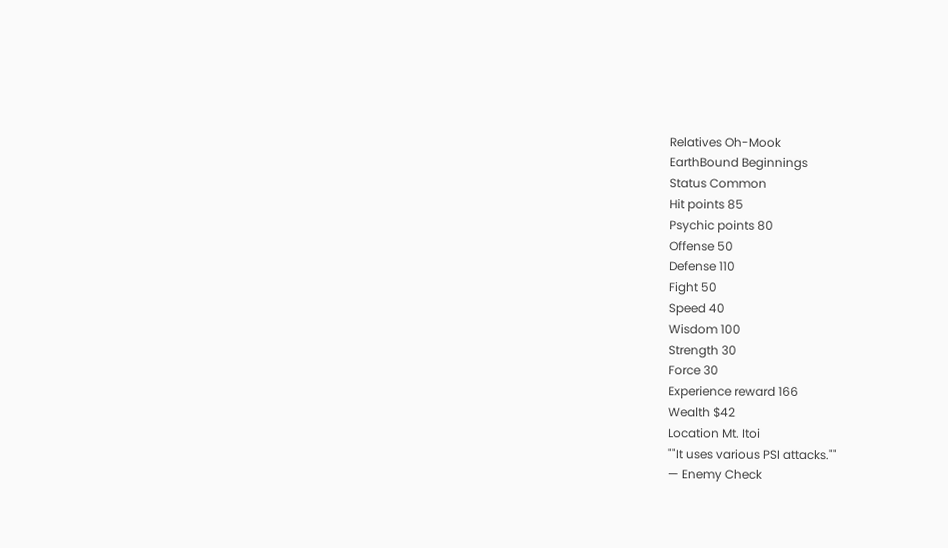Relatives Oh-Mook
EarthBound Beginnings
Status Common
Hit points 85
Psychic points 80
Offense 50
Defense 110
Fight 50
Speed 40
Wisdom 100
Strength 30
Force 30
Experience reward 166
Wealth $42
Location Mt. Itoi
""It uses various PSI attacks.""
— Enemy Check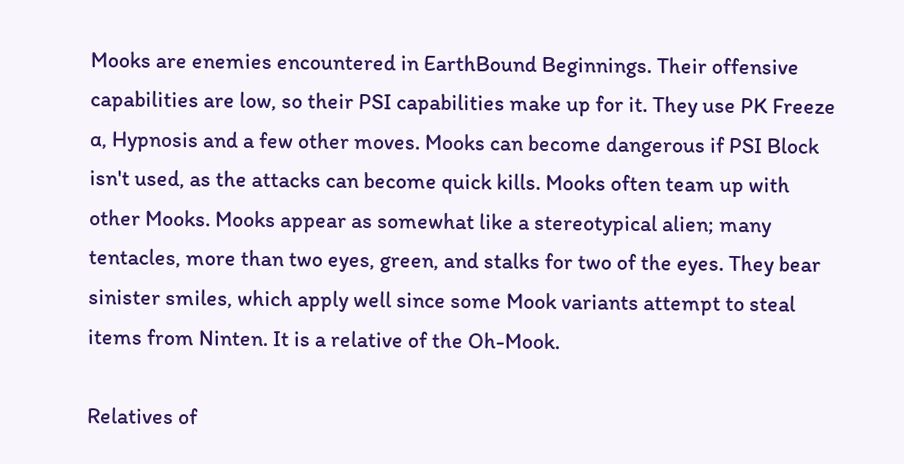Mooks are enemies encountered in EarthBound Beginnings. Their offensive capabilities are low, so their PSI capabilities make up for it. They use PK Freeze ɑ, Hypnosis and a few other moves. Mooks can become dangerous if PSI Block isn't used, as the attacks can become quick kills. Mooks often team up with other Mooks. Mooks appear as somewhat like a stereotypical alien; many tentacles, more than two eyes, green, and stalks for two of the eyes. They bear sinister smiles, which apply well since some Mook variants attempt to steal items from Ninten. It is a relative of the Oh-Mook.

Relatives of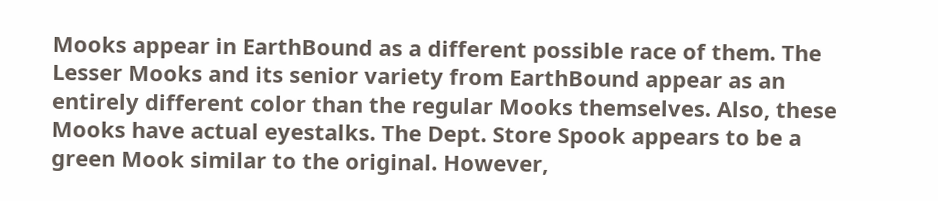Mooks appear in EarthBound as a different possible race of them. The Lesser Mooks and its senior variety from EarthBound appear as an entirely different color than the regular Mooks themselves. Also, these Mooks have actual eyestalks. The Dept. Store Spook appears to be a green Mook similar to the original. However,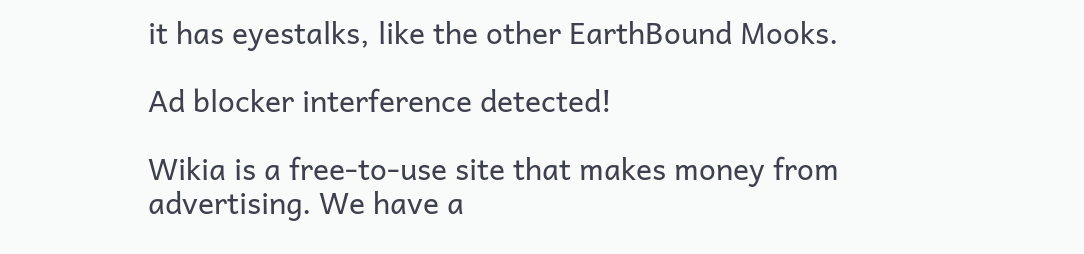it has eyestalks, like the other EarthBound Mooks.

Ad blocker interference detected!

Wikia is a free-to-use site that makes money from advertising. We have a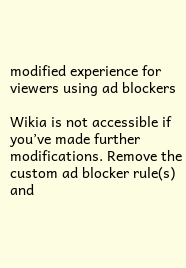modified experience for viewers using ad blockers

Wikia is not accessible if you’ve made further modifications. Remove the custom ad blocker rule(s) and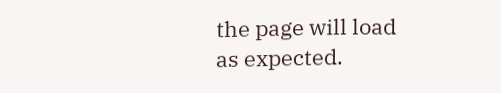the page will load as expected.